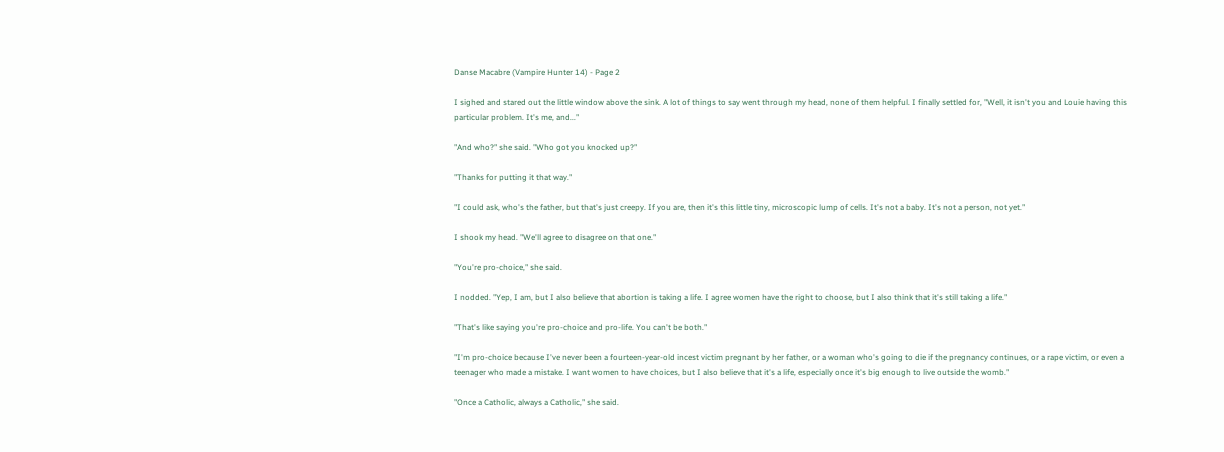Danse Macabre (Vampire Hunter 14) - Page 2

I sighed and stared out the little window above the sink. A lot of things to say went through my head, none of them helpful. I finally settled for, "Well, it isn't you and Louie having this particular problem. It's me, and..."

"And who?" she said. "Who got you knocked up?"

"Thanks for putting it that way."

"I could ask, who's the father, but that's just creepy. If you are, then it's this little tiny, microscopic lump of cells. It's not a baby. It's not a person, not yet."

I shook my head. "We'll agree to disagree on that one."

"You're pro-choice," she said.

I nodded. "Yep, I am, but I also believe that abortion is taking a life. I agree women have the right to choose, but I also think that it's still taking a life."

"That's like saying you're pro-choice and pro-life. You can't be both."

"I'm pro-choice because I've never been a fourteen-year-old incest victim pregnant by her father, or a woman who's going to die if the pregnancy continues, or a rape victim, or even a teenager who made a mistake. I want women to have choices, but I also believe that it's a life, especially once it's big enough to live outside the womb."

"Once a Catholic, always a Catholic," she said.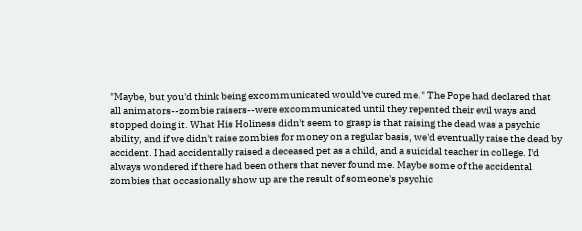"Maybe, but you'd think being excommunicated would've cured me." The Pope had declared that all animators--zombie raisers--were excommunicated until they repented their evil ways and stopped doing it. What His Holiness didn't seem to grasp is that raising the dead was a psychic ability, and if we didn't raise zombies for money on a regular basis, we'd eventually raise the dead by accident. I had accidentally raised a deceased pet as a child, and a suicidal teacher in college. I'd always wondered if there had been others that never found me. Maybe some of the accidental zombies that occasionally show up are the result of someone's psychic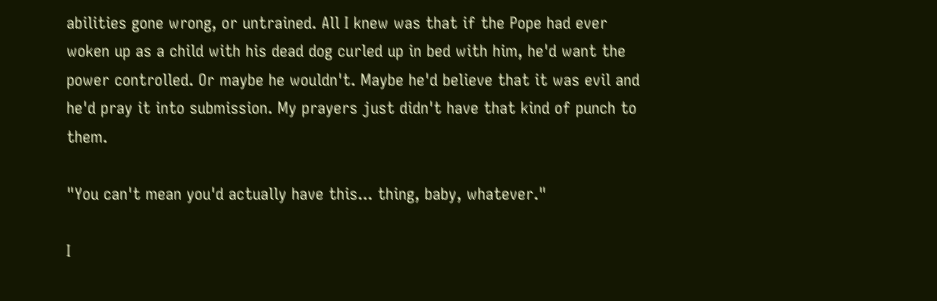abilities gone wrong, or untrained. All I knew was that if the Pope had ever woken up as a child with his dead dog curled up in bed with him, he'd want the power controlled. Or maybe he wouldn't. Maybe he'd believe that it was evil and he'd pray it into submission. My prayers just didn't have that kind of punch to them.

"You can't mean you'd actually have this... thing, baby, whatever."

I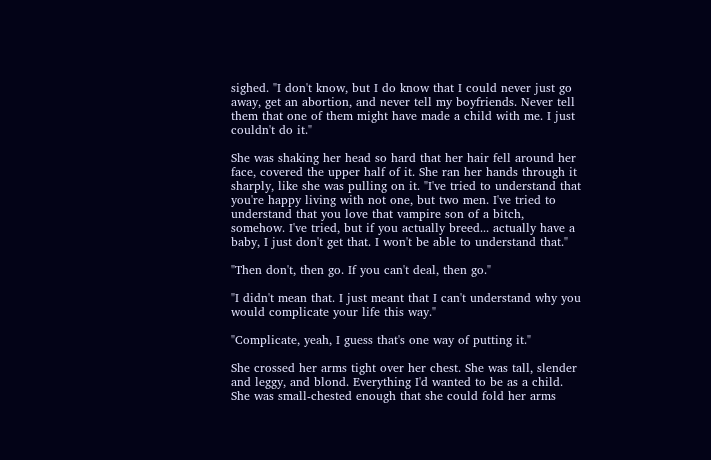sighed. "I don't know, but I do know that I could never just go away, get an abortion, and never tell my boyfriends. Never tell them that one of them might have made a child with me. I just couldn't do it."

She was shaking her head so hard that her hair fell around her face, covered the upper half of it. She ran her hands through it sharply, like she was pulling on it. "I've tried to understand that you're happy living with not one, but two men. I've tried to understand that you love that vampire son of a bitch, somehow. I've tried, but if you actually breed... actually have a baby, I just don't get that. I won't be able to understand that."

"Then don't, then go. If you can't deal, then go."

"I didn't mean that. I just meant that I can't understand why you would complicate your life this way."

"Complicate, yeah, I guess that's one way of putting it."

She crossed her arms tight over her chest. She was tall, slender and leggy, and blond. Everything I'd wanted to be as a child. She was small-chested enough that she could fold her arms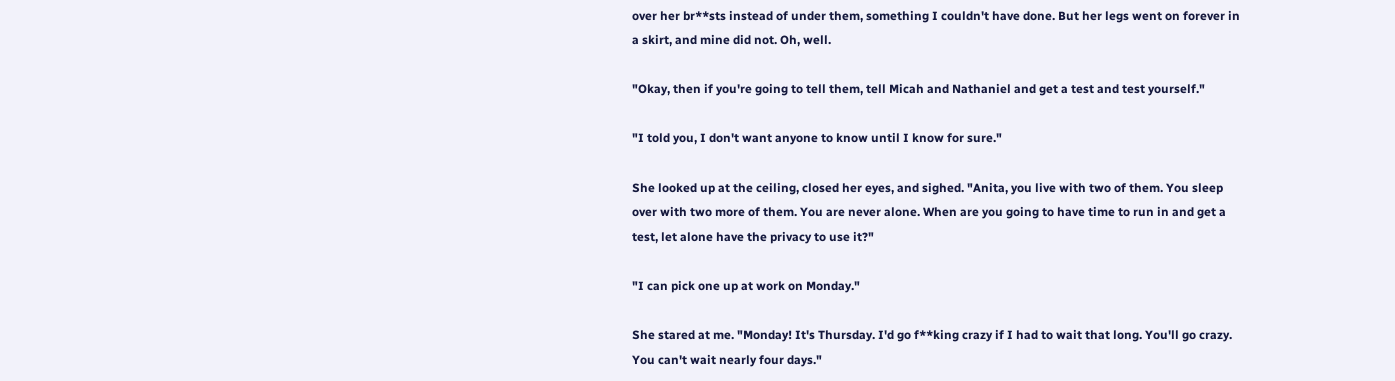over her br**sts instead of under them, something I couldn't have done. But her legs went on forever in a skirt, and mine did not. Oh, well.

"Okay, then if you're going to tell them, tell Micah and Nathaniel and get a test and test yourself."

"I told you, I don't want anyone to know until I know for sure."

She looked up at the ceiling, closed her eyes, and sighed. "Anita, you live with two of them. You sleep over with two more of them. You are never alone. When are you going to have time to run in and get a test, let alone have the privacy to use it?"

"I can pick one up at work on Monday."

She stared at me. "Monday! It's Thursday. I'd go f**king crazy if I had to wait that long. You'll go crazy. You can't wait nearly four days."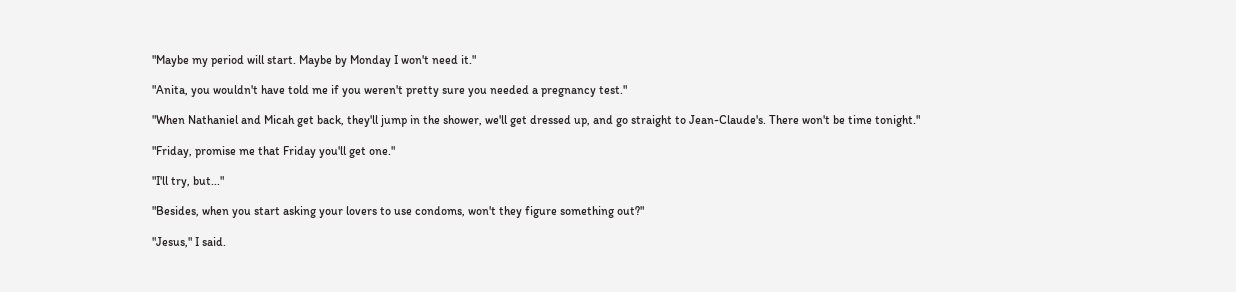"Maybe my period will start. Maybe by Monday I won't need it."

"Anita, you wouldn't have told me if you weren't pretty sure you needed a pregnancy test."

"When Nathaniel and Micah get back, they'll jump in the shower, we'll get dressed up, and go straight to Jean-Claude's. There won't be time tonight."

"Friday, promise me that Friday you'll get one."

"I'll try, but..."

"Besides, when you start asking your lovers to use condoms, won't they figure something out?"

"Jesus," I said.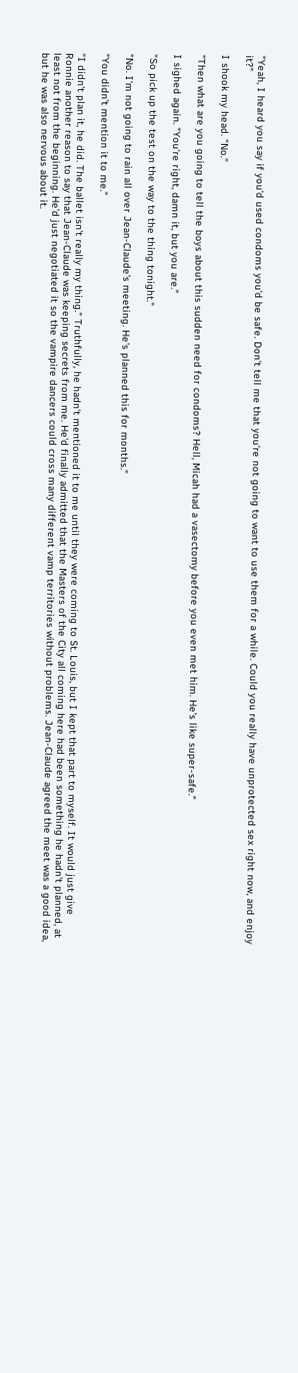"Yeah, I heard you say if you'd used condoms you'd be safe. Don't tell me that you're not going to want to use them for a while. Could you really have unprotected sex right now, and enjoy it?"

I shook my head. "No."

"Then what are you going to tell the boys about this sudden need for condoms? Hell, Micah had a vasectomy before you even met him. He's like super-safe."

I sighed again. "You're right, damn it, but you are."

"So pick up the test on the way to the thing tonight."

"No. I'm not going to rain all over Jean-Claude's meeting. He's planned this for months."

"You didn't mention it to me."

"I didn't plan it, he did. The ballet isn't really my thing." Truthfully, he hadn't mentioned it to me until they were coming to St. Louis, but I kept that part to myself. It would just give Ronnie another reason to say that Jean-Claude was keeping secrets from me. He'd finally admitted that the Masters of the City all coming here had been something he hadn't planned, at least not from the beginning. He'd just negotiated it so the vampire dancers could cross many different vamp territories without problems. Jean-Claude agreed the meet was a good idea, but he was also nervous about it.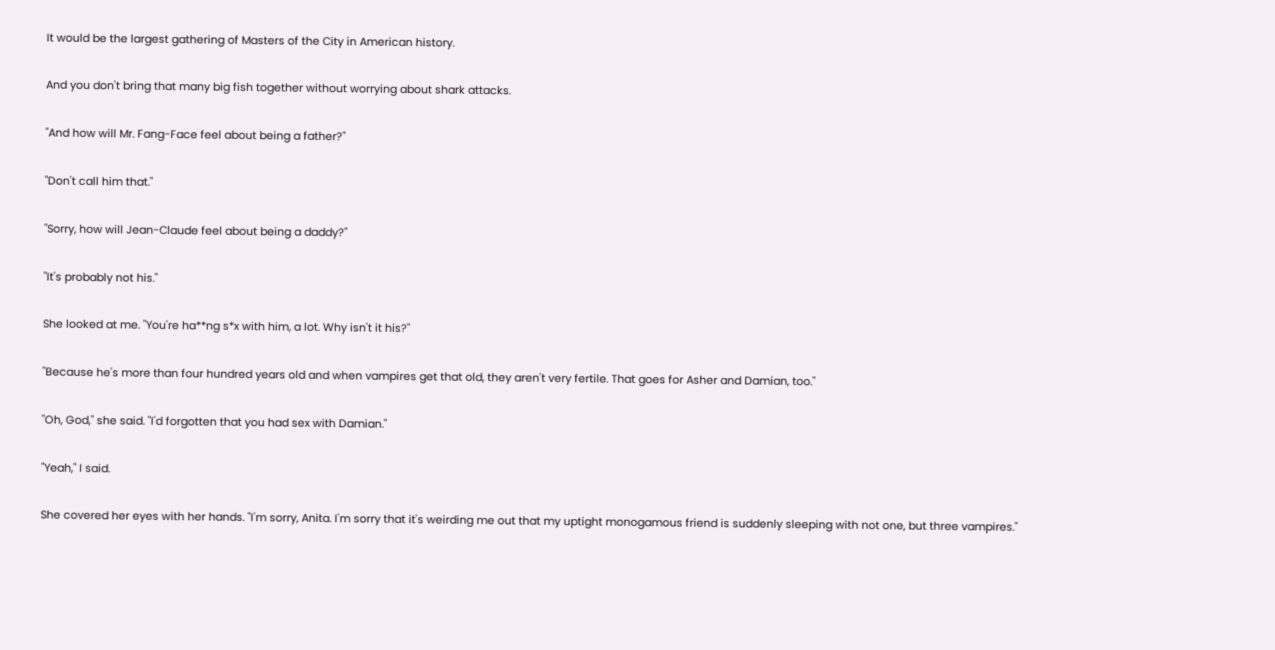It would be the largest gathering of Masters of the City in American history.

And you don't bring that many big fish together without worrying about shark attacks.

"And how will Mr. Fang-Face feel about being a father?"

"Don't call him that."

"Sorry, how will Jean-Claude feel about being a daddy?"

"It's probably not his."

She looked at me. "You're ha**ng s*x with him, a lot. Why isn't it his?"

"Because he's more than four hundred years old and when vampires get that old, they aren't very fertile. That goes for Asher and Damian, too."

"Oh, God," she said. "I'd forgotten that you had sex with Damian."

"Yeah," I said.

She covered her eyes with her hands. "I'm sorry, Anita. I'm sorry that it's weirding me out that my uptight monogamous friend is suddenly sleeping with not one, but three vampires."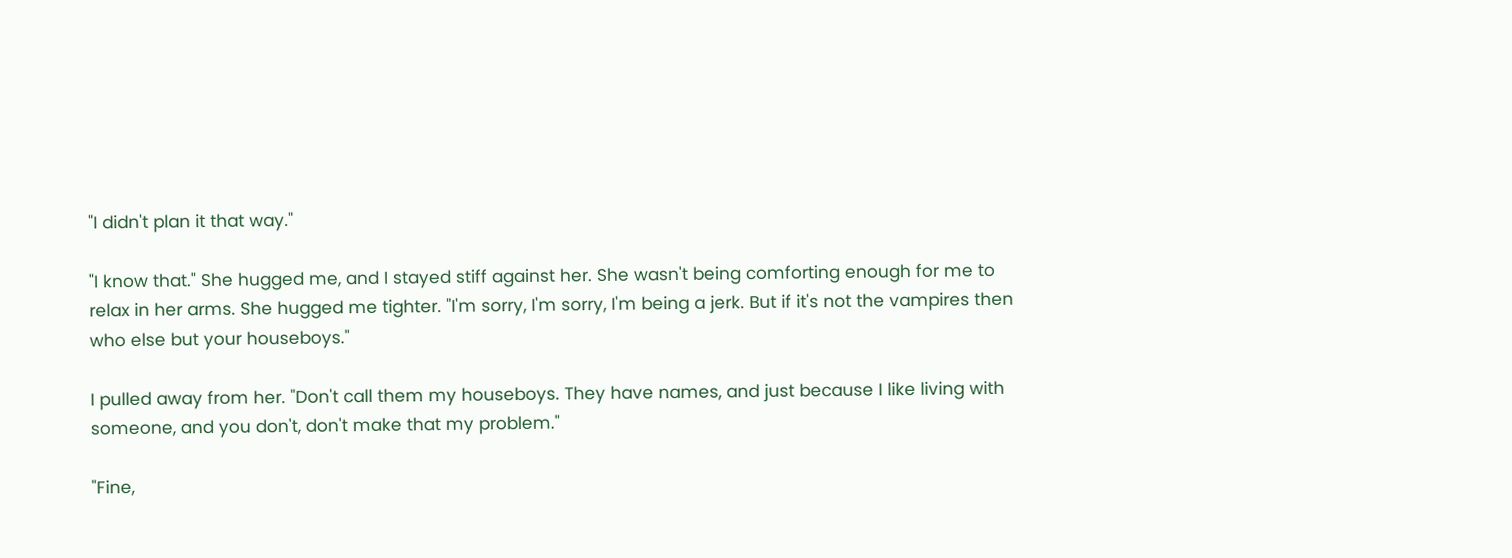"I didn't plan it that way."

"I know that." She hugged me, and I stayed stiff against her. She wasn't being comforting enough for me to relax in her arms. She hugged me tighter. "I'm sorry, I'm sorry, I'm being a jerk. But if it's not the vampires then who else but your houseboys."

I pulled away from her. "Don't call them my houseboys. They have names, and just because I like living with someone, and you don't, don't make that my problem."

"Fine,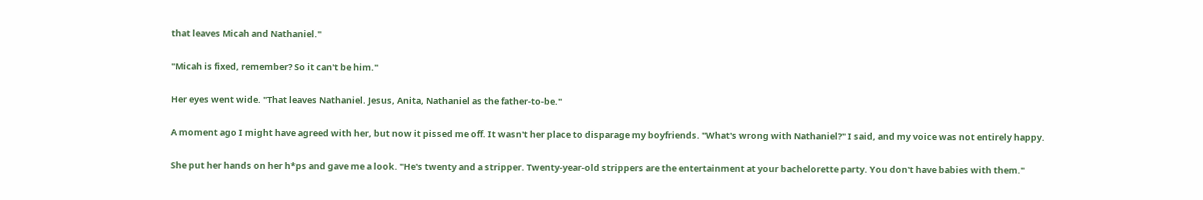that leaves Micah and Nathaniel."

"Micah is fixed, remember? So it can't be him."

Her eyes went wide. "That leaves Nathaniel. Jesus, Anita, Nathaniel as the father-to-be."

A moment ago I might have agreed with her, but now it pissed me off. It wasn't her place to disparage my boyfriends. "What's wrong with Nathaniel?" I said, and my voice was not entirely happy.

She put her hands on her h*ps and gave me a look. "He's twenty and a stripper. Twenty-year-old strippers are the entertainment at your bachelorette party. You don't have babies with them."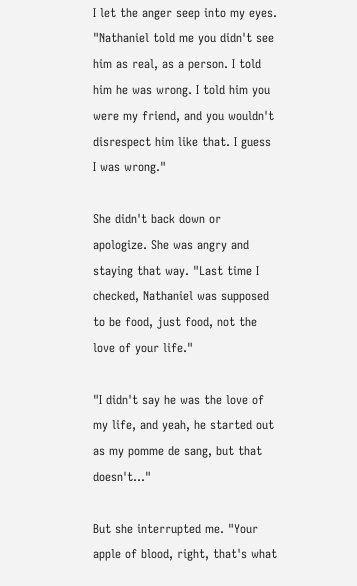I let the anger seep into my eyes. "Nathaniel told me you didn't see him as real, as a person. I told him he was wrong. I told him you were my friend, and you wouldn't disrespect him like that. I guess I was wrong."

She didn't back down or apologize. She was angry and staying that way. "Last time I checked, Nathaniel was supposed to be food, just food, not the love of your life."

"I didn't say he was the love of my life, and yeah, he started out as my pomme de sang, but that doesn't..."

But she interrupted me. "Your apple of blood, right, that's what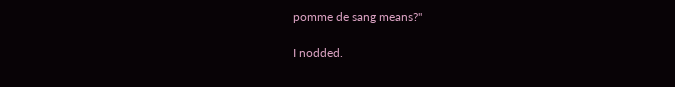pomme de sang means?"

I nodded.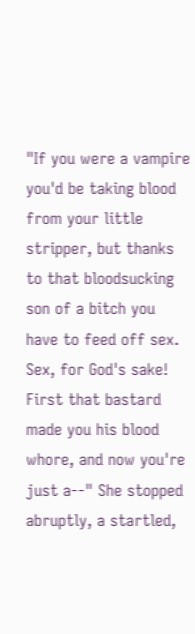"If you were a vampire you'd be taking blood from your little stripper, but thanks to that bloodsucking son of a bitch you have to feed off sex. Sex, for God's sake! First that bastard made you his blood whore, and now you're just a--" She stopped abruptly, a startled,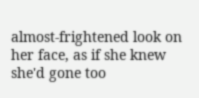almost-frightened look on her face, as if she knew she'd gone too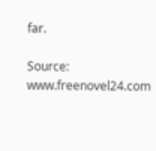far.

Source: www.freenovel24.com